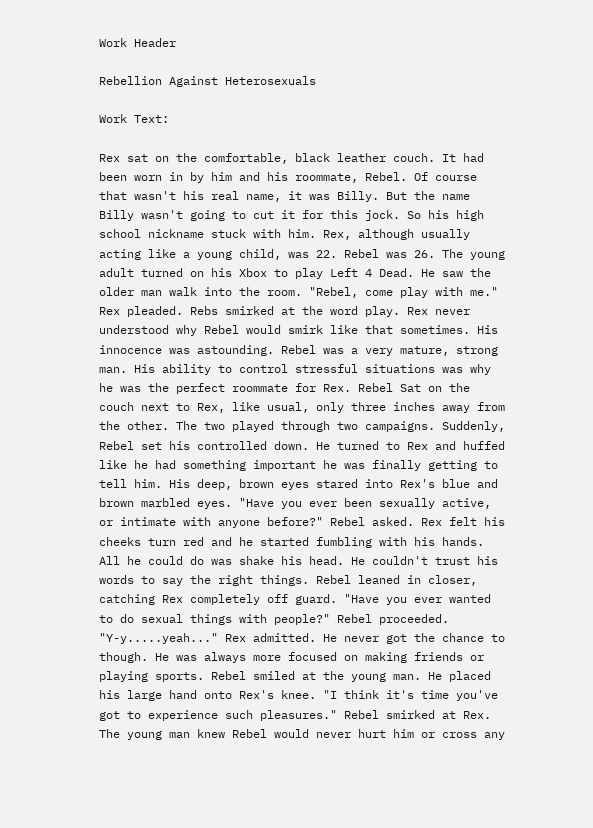Work Header

Rebellion Against Heterosexuals

Work Text:

Rex sat on the comfortable, black leather couch. It had been worn in by him and his roommate, Rebel. Of course that wasn't his real name, it was Billy. But the name Billy wasn't going to cut it for this jock. So his high school nickname stuck with him. Rex, although usually acting like a young child, was 22. Rebel was 26. The young adult turned on his Xbox to play Left 4 Dead. He saw the older man walk into the room. "Rebel, come play with me." Rex pleaded. Rebs smirked at the word play. Rex never understood why Rebel would smirk like that sometimes. His innocence was astounding. Rebel was a very mature, strong man. His ability to control stressful situations was why he was the perfect roommate for Rex. Rebel Sat on the couch next to Rex, like usual, only three inches away from the other. The two played through two campaigns. Suddenly, Rebel set his controlled down. He turned to Rex and huffed like he had something important he was finally getting to tell him. His deep, brown eyes stared into Rex's blue and brown marbled eyes. "Have you ever been sexually active, or intimate with anyone before?" Rebel asked. Rex felt his cheeks turn red and he started fumbling with his hands. All he could do was shake his head. He couldn't trust his words to say the right things. Rebel leaned in closer, catching Rex completely off guard. "Have you ever wanted to do sexual things with people?" Rebel proceeded.
"Y-y.....yeah..." Rex admitted. He never got the chance to though. He was always more focused on making friends or playing sports. Rebel smiled at the young man. He placed his large hand onto Rex's knee. "I think it's time you've got to experience such pleasures." Rebel smirked at Rex. The young man knew Rebel would never hurt him or cross any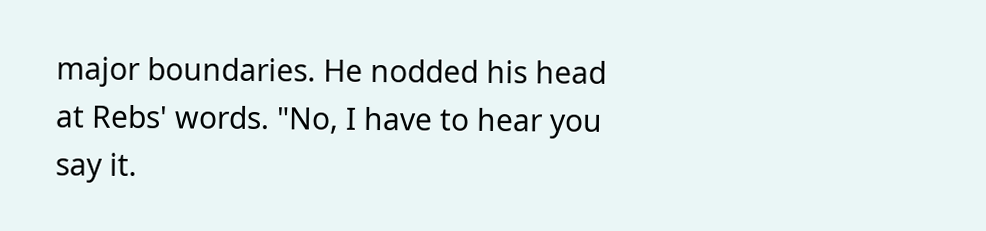major boundaries. He nodded his head at Rebs' words. "No, I have to hear you say it.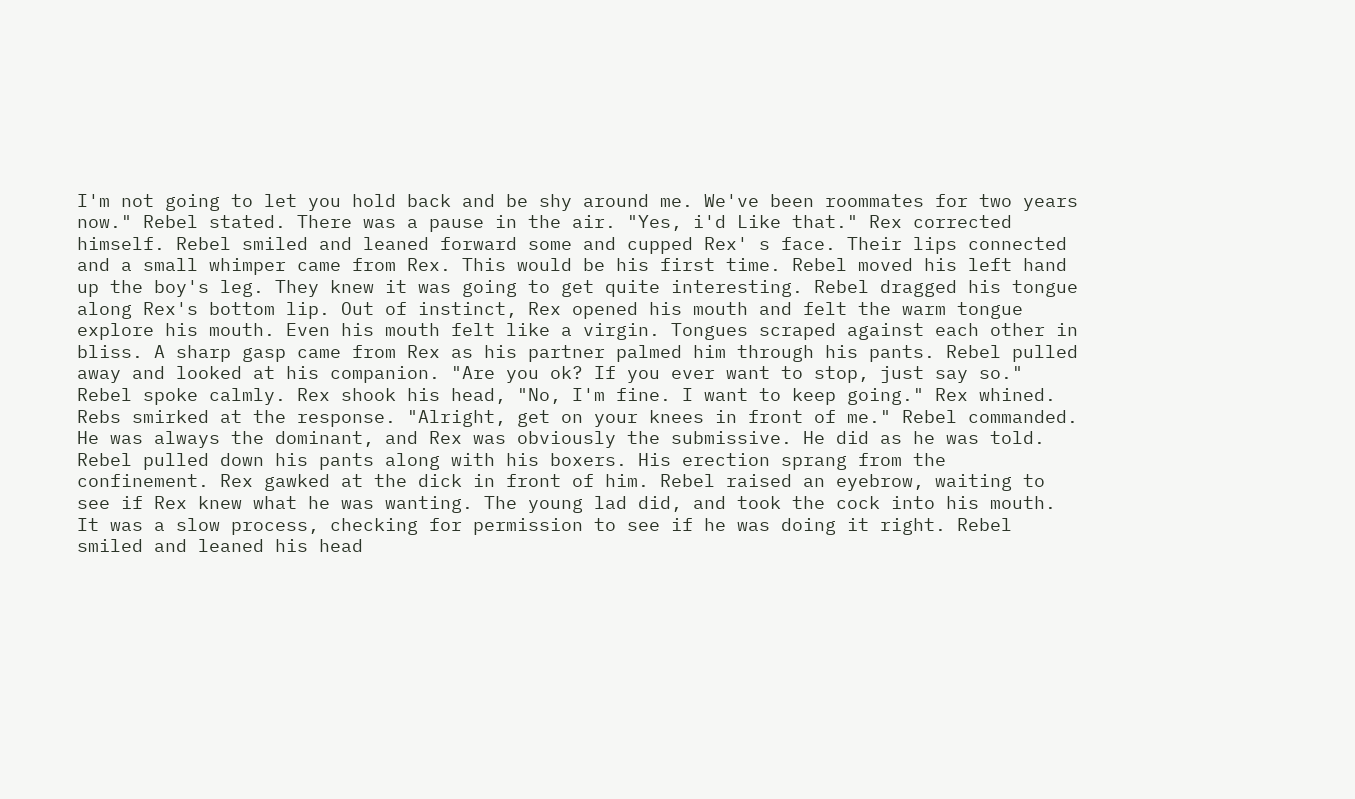I'm not going to let you hold back and be shy around me. We've been roommates for two years now." Rebel stated. There was a pause in the air. "Yes, i'd Like that." Rex corrected himself. Rebel smiled and leaned forward some and cupped Rex' s face. Their lips connected and a small whimper came from Rex. This would be his first time. Rebel moved his left hand up the boy's leg. They knew it was going to get quite interesting. Rebel dragged his tongue along Rex's bottom lip. Out of instinct, Rex opened his mouth and felt the warm tongue explore his mouth. Even his mouth felt like a virgin. Tongues scraped against each other in bliss. A sharp gasp came from Rex as his partner palmed him through his pants. Rebel pulled away and looked at his companion. "Are you ok? If you ever want to stop, just say so." Rebel spoke calmly. Rex shook his head, "No, I'm fine. I want to keep going." Rex whined. Rebs smirked at the response. "Alright, get on your knees in front of me." Rebel commanded. He was always the dominant, and Rex was obviously the submissive. He did as he was told. Rebel pulled down his pants along with his boxers. His erection sprang from the confinement. Rex gawked at the dick in front of him. Rebel raised an eyebrow, waiting to see if Rex knew what he was wanting. The young lad did, and took the cock into his mouth. It was a slow process, checking for permission to see if he was doing it right. Rebel smiled and leaned his head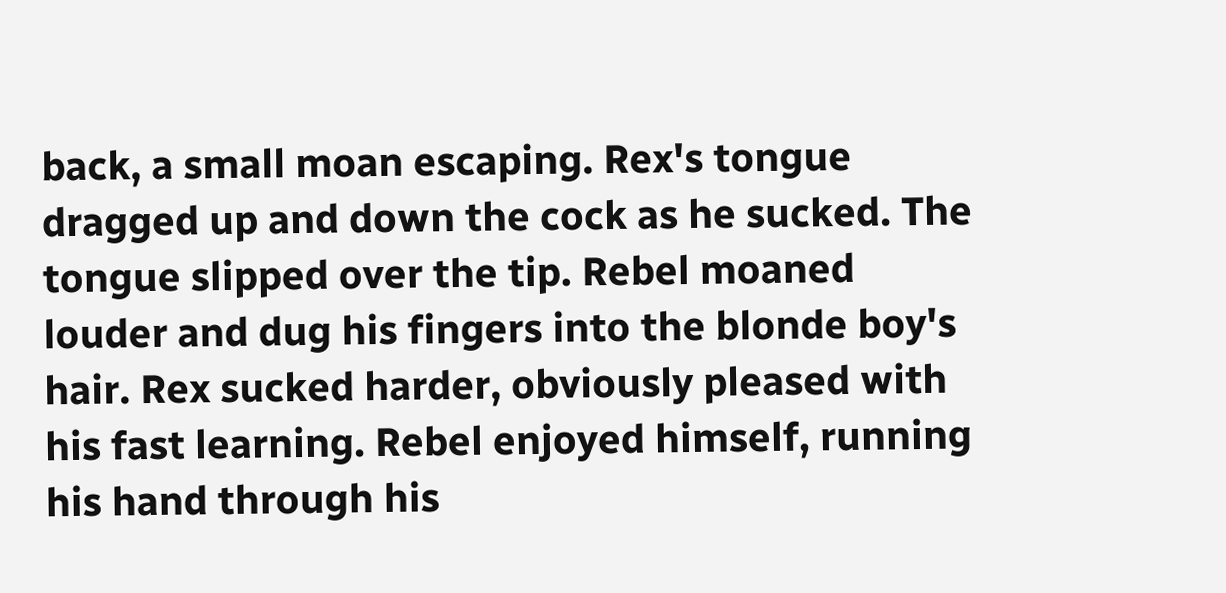back, a small moan escaping. Rex's tongue dragged up and down the cock as he sucked. The tongue slipped over the tip. Rebel moaned louder and dug his fingers into the blonde boy's hair. Rex sucked harder, obviously pleased with his fast learning. Rebel enjoyed himself, running his hand through his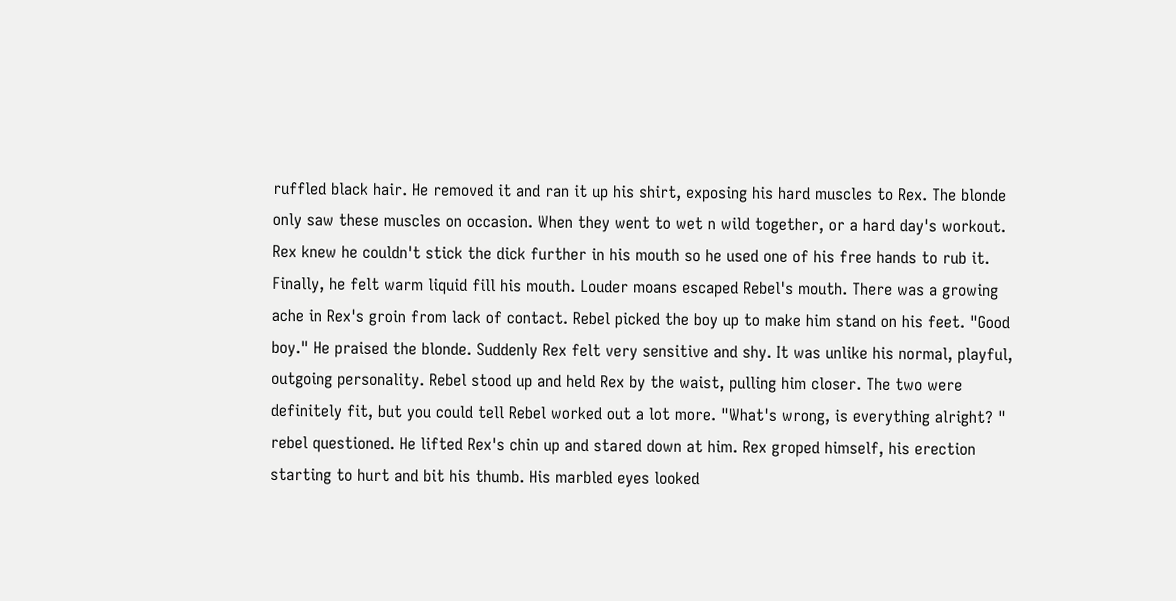ruffled black hair. He removed it and ran it up his shirt, exposing his hard muscles to Rex. The blonde only saw these muscles on occasion. When they went to wet n wild together, or a hard day's workout. Rex knew he couldn't stick the dick further in his mouth so he used one of his free hands to rub it. Finally, he felt warm liquid fill his mouth. Louder moans escaped Rebel's mouth. There was a growing ache in Rex's groin from lack of contact. Rebel picked the boy up to make him stand on his feet. "Good boy." He praised the blonde. Suddenly Rex felt very sensitive and shy. It was unlike his normal, playful, outgoing personality. Rebel stood up and held Rex by the waist, pulling him closer. The two were definitely fit, but you could tell Rebel worked out a lot more. "What's wrong, is everything alright? " rebel questioned. He lifted Rex's chin up and stared down at him. Rex groped himself, his erection starting to hurt and bit his thumb. His marbled eyes looked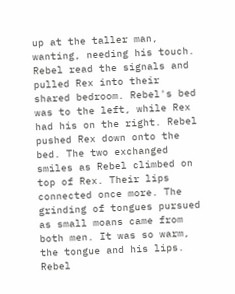up at the taller man, wanting, needing his touch. Rebel read the signals and pulled Rex into their shared bedroom. Rebel's bed was to the left, while Rex had his on the right. Rebel pushed Rex down onto the bed. The two exchanged smiles as Rebel climbed on top of Rex. Their lips connected once more. The grinding of tongues pursued as small moans came from both men. It was so warm, the tongue and his lips. Rebel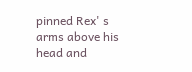pinned Rex' s arms above his head and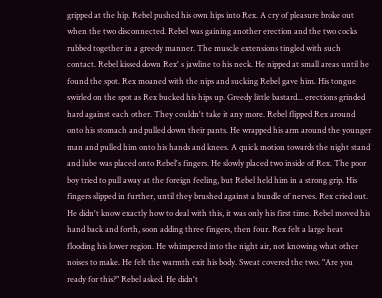gripped at the hip. Rebel pushed his own hips into Rex. A cry of pleasure broke out when the two disconnected. Rebel was gaining another erection and the two cocks rubbed together in a greedy manner. The muscle extensions tingled with such contact. Rebel kissed down Rex' s jawline to his neck. He nipped at small areas until he found the spot. Rex moaned with the nips and sucking Rebel gave him. His tongue swirled on the spot as Rex bucked his hips up. Greedy little bastard... erections grinded hard against each other. They couldn't take it any more. Rebel flipped Rex around onto his stomach and pulled down their pants. He wrapped his arm around the younger man and pulled him onto his hands and knees. A quick motion towards the night stand and lube was placed onto Rebel's fingers. He slowly placed two inside of Rex. The poor boy tried to pull away at the foreign feeling, but Rebel held him in a strong grip. His fingers slipped in further, until they brushed against a bundle of nerves. Rex cried out. He didn't know exactly how to deal with this, it was only his first time. Rebel moved his hand back and forth, soon adding three fingers, then four. Rex felt a large heat flooding his lower region. He whimpered into the night air, not knowing what other noises to make. He felt the warmth exit his body. Sweat covered the two. "Are you ready for this?" Rebel asked. He didn't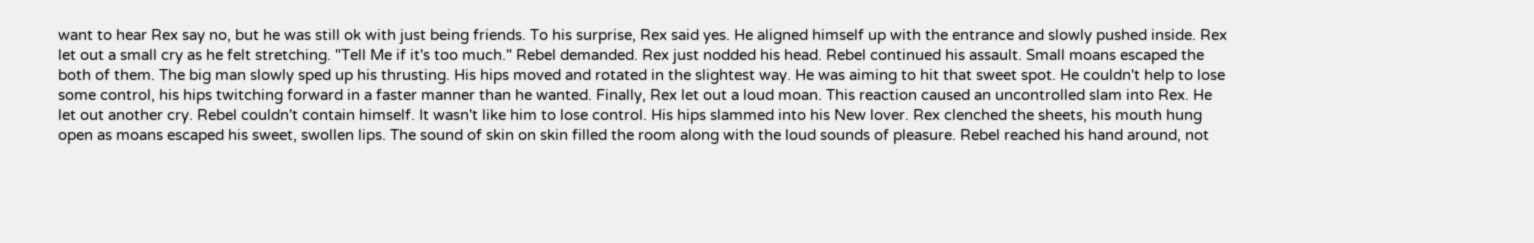want to hear Rex say no, but he was still ok with just being friends. To his surprise, Rex said yes. He aligned himself up with the entrance and slowly pushed inside. Rex let out a small cry as he felt stretching. "Tell Me if it's too much." Rebel demanded. Rex just nodded his head. Rebel continued his assault. Small moans escaped the both of them. The big man slowly sped up his thrusting. His hips moved and rotated in the slightest way. He was aiming to hit that sweet spot. He couldn't help to lose some control, his hips twitching forward in a faster manner than he wanted. Finally, Rex let out a loud moan. This reaction caused an uncontrolled slam into Rex. He let out another cry. Rebel couldn't contain himself. It wasn't like him to lose control. His hips slammed into his New lover. Rex clenched the sheets, his mouth hung open as moans escaped his sweet, swollen lips. The sound of skin on skin filled the room along with the loud sounds of pleasure. Rebel reached his hand around, not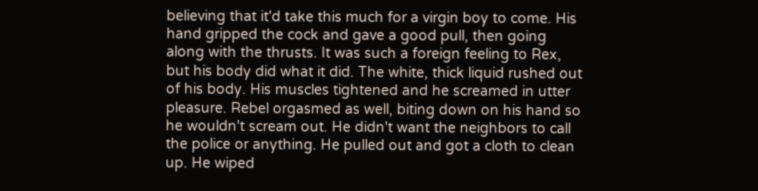believing that it'd take this much for a virgin boy to come. His hand gripped the cock and gave a good pull, then going along with the thrusts. It was such a foreign feeling to Rex, but his body did what it did. The white, thick liquid rushed out of his body. His muscles tightened and he screamed in utter pleasure. Rebel orgasmed as well, biting down on his hand so he wouldn't scream out. He didn't want the neighbors to call the police or anything. He pulled out and got a cloth to clean up. He wiped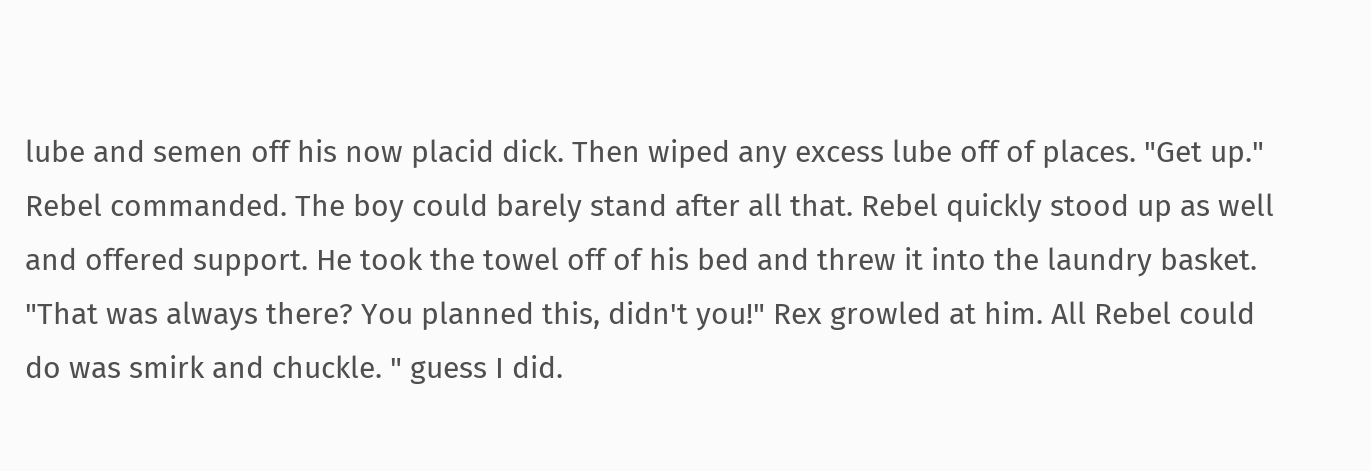lube and semen off his now placid dick. Then wiped any excess lube off of places. "Get up." Rebel commanded. The boy could barely stand after all that. Rebel quickly stood up as well and offered support. He took the towel off of his bed and threw it into the laundry basket. "That was always there? You planned this, didn't you!" Rex growled at him. All Rebel could do was smirk and chuckle. " guess I did.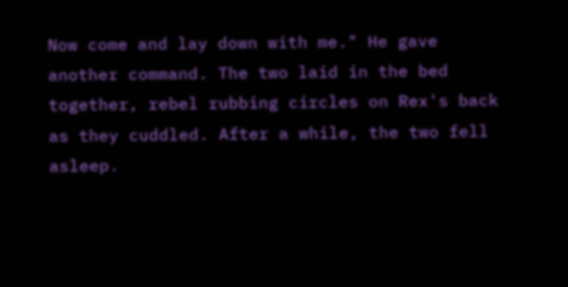Now come and lay down with me." He gave another command. The two laid in the bed together, rebel rubbing circles on Rex's back as they cuddled. After a while, the two fell asleep.